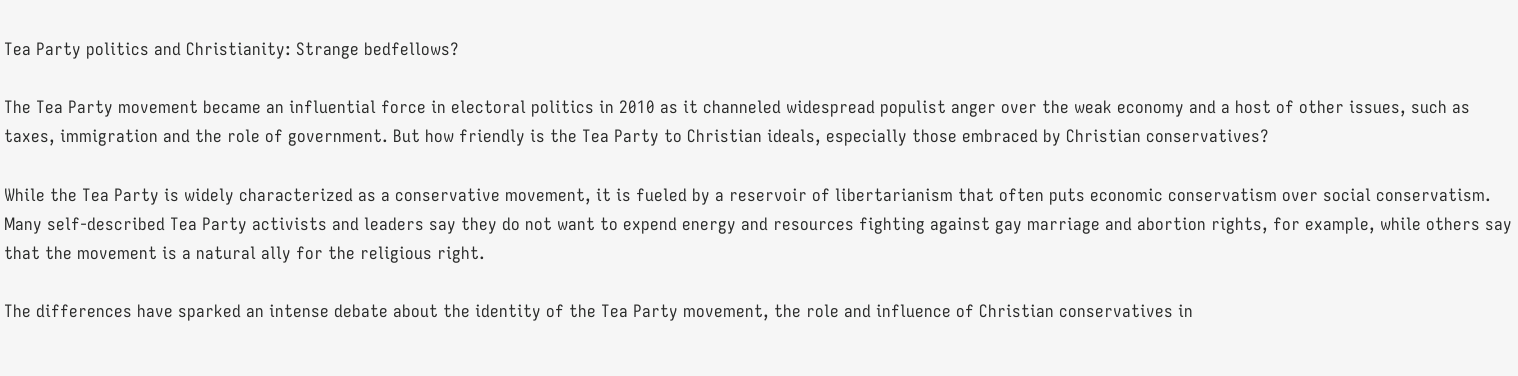Tea Party politics and Christianity: Strange bedfellows?

The Tea Party movement became an influential force in electoral politics in 2010 as it channeled widespread populist anger over the weak economy and a host of other issues, such as taxes, immigration and the role of government. But how friendly is the Tea Party to Christian ideals, especially those embraced by Christian conservatives?

While the Tea Party is widely characterized as a conservative movement, it is fueled by a reservoir of libertarianism that often puts economic conservatism over social conservatism. Many self-described Tea Party activists and leaders say they do not want to expend energy and resources fighting against gay marriage and abortion rights, for example, while others say that the movement is a natural ally for the religious right.

The differences have sparked an intense debate about the identity of the Tea Party movement, the role and influence of Christian conservatives in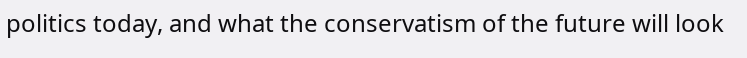politics today, and what the conservatism of the future will look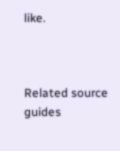like.



Related source guides